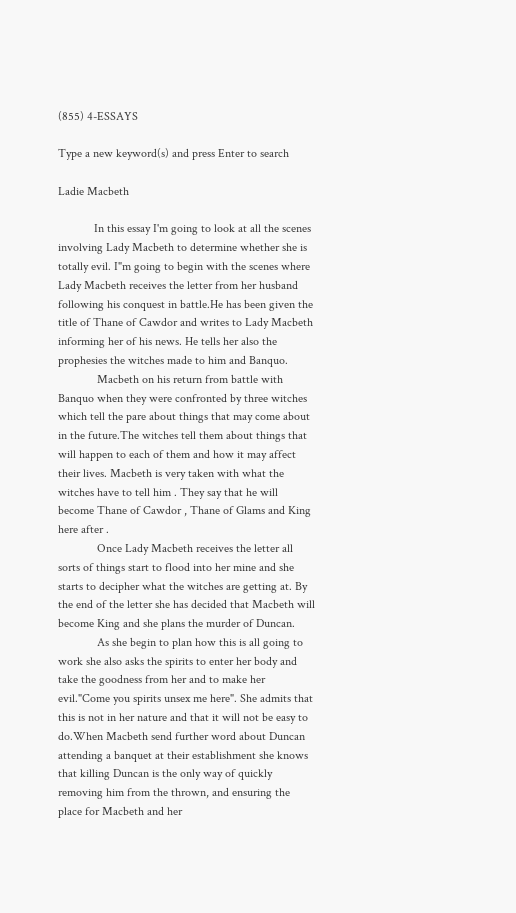(855) 4-ESSAYS

Type a new keyword(s) and press Enter to search

Ladie Macbeth

            In this essay I'm going to look at all the scenes involving Lady Macbeth to determine whether she is totally evil. I"m going to begin with the scenes where Lady Macbeth receives the letter from her husband following his conquest in battle.He has been given the title of Thane of Cawdor and writes to Lady Macbeth informing her of his news. He tells her also the prophesies the witches made to him and Banquo.
             Macbeth on his return from battle with Banquo when they were confronted by three witches which tell the pare about things that may come about in the future.The witches tell them about things that will happen to each of them and how it may affect their lives. Macbeth is very taken with what the witches have to tell him . They say that he will become Thane of Cawdor , Thane of Glams and King here after .
             Once Lady Macbeth receives the letter all sorts of things start to flood into her mine and she starts to decipher what the witches are getting at. By the end of the letter she has decided that Macbeth will become King and she plans the murder of Duncan.
             As she begin to plan how this is all going to work she also asks the spirits to enter her body and take the goodness from her and to make her evil."Come you spirits unsex me here". She admits that this is not in her nature and that it will not be easy to do.When Macbeth send further word about Duncan attending a banquet at their establishment she knows that killing Duncan is the only way of quickly removing him from the thrown, and ensuring the place for Macbeth and her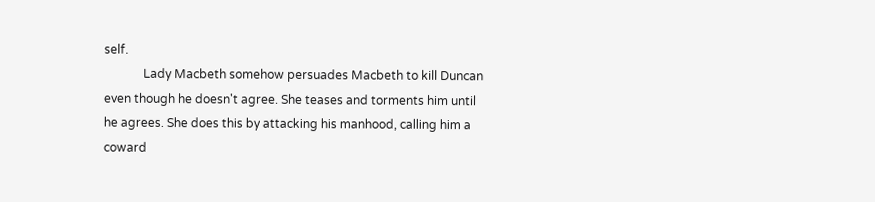self.
             Lady Macbeth somehow persuades Macbeth to kill Duncan even though he doesn't agree. She teases and torments him until he agrees. She does this by attacking his manhood, calling him a coward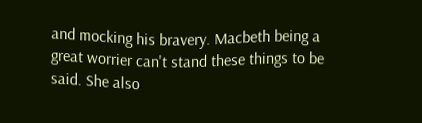and mocking his bravery. Macbeth being a great worrier can't stand these things to be said. She also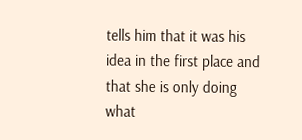tells him that it was his idea in the first place and that she is only doing what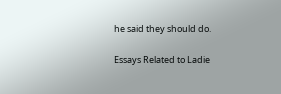he said they should do.

Essays Related to Ladie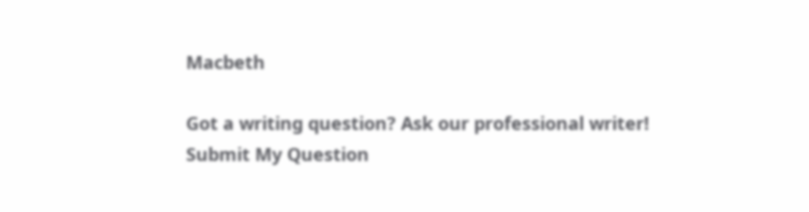Macbeth

Got a writing question? Ask our professional writer!
Submit My Question